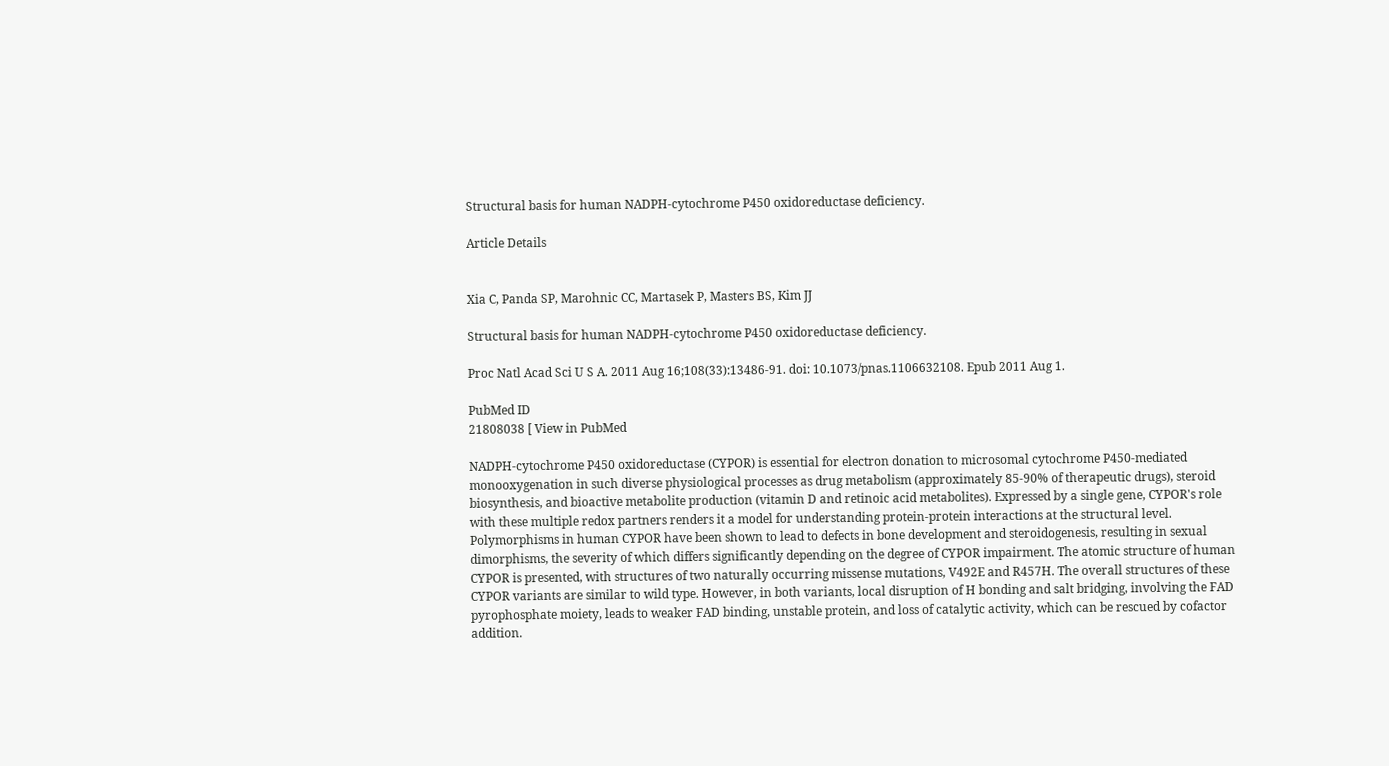Structural basis for human NADPH-cytochrome P450 oxidoreductase deficiency.

Article Details


Xia C, Panda SP, Marohnic CC, Martasek P, Masters BS, Kim JJ

Structural basis for human NADPH-cytochrome P450 oxidoreductase deficiency.

Proc Natl Acad Sci U S A. 2011 Aug 16;108(33):13486-91. doi: 10.1073/pnas.1106632108. Epub 2011 Aug 1.

PubMed ID
21808038 [ View in PubMed

NADPH-cytochrome P450 oxidoreductase (CYPOR) is essential for electron donation to microsomal cytochrome P450-mediated monooxygenation in such diverse physiological processes as drug metabolism (approximately 85-90% of therapeutic drugs), steroid biosynthesis, and bioactive metabolite production (vitamin D and retinoic acid metabolites). Expressed by a single gene, CYPOR's role with these multiple redox partners renders it a model for understanding protein-protein interactions at the structural level. Polymorphisms in human CYPOR have been shown to lead to defects in bone development and steroidogenesis, resulting in sexual dimorphisms, the severity of which differs significantly depending on the degree of CYPOR impairment. The atomic structure of human CYPOR is presented, with structures of two naturally occurring missense mutations, V492E and R457H. The overall structures of these CYPOR variants are similar to wild type. However, in both variants, local disruption of H bonding and salt bridging, involving the FAD pyrophosphate moiety, leads to weaker FAD binding, unstable protein, and loss of catalytic activity, which can be rescued by cofactor addition.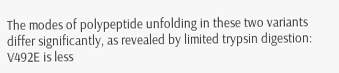The modes of polypeptide unfolding in these two variants differ significantly, as revealed by limited trypsin digestion: V492E is less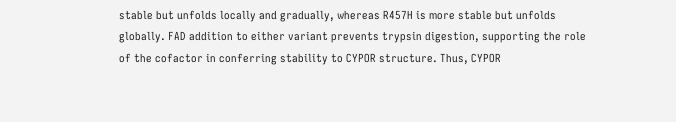stable but unfolds locally and gradually, whereas R457H is more stable but unfolds globally. FAD addition to either variant prevents trypsin digestion, supporting the role of the cofactor in conferring stability to CYPOR structure. Thus, CYPOR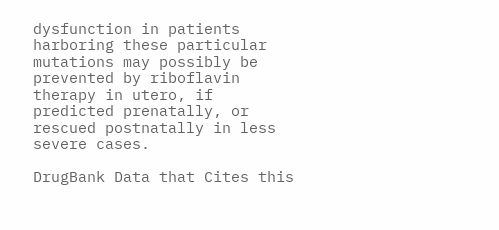dysfunction in patients harboring these particular mutations may possibly be prevented by riboflavin therapy in utero, if predicted prenatally, or rescued postnatally in less severe cases.

DrugBank Data that Cites this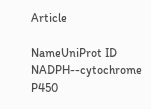Article

NameUniProt ID
NADPH--cytochrome P450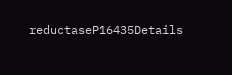reductaseP16435Details